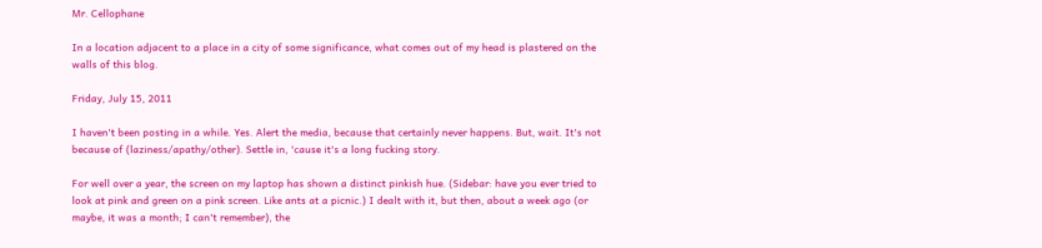Mr. Cellophane

In a location adjacent to a place in a city of some significance, what comes out of my head is plastered on the walls of this blog.

Friday, July 15, 2011

I haven't been posting in a while. Yes. Alert the media, because that certainly never happens. But, wait. It's not because of (laziness/apathy/other). Settle in, 'cause it's a long fucking story.

For well over a year, the screen on my laptop has shown a distinct pinkish hue. (Sidebar: have you ever tried to look at pink and green on a pink screen. Like ants at a picnic.) I dealt with it, but then, about a week ago (or maybe, it was a month; I can't remember), the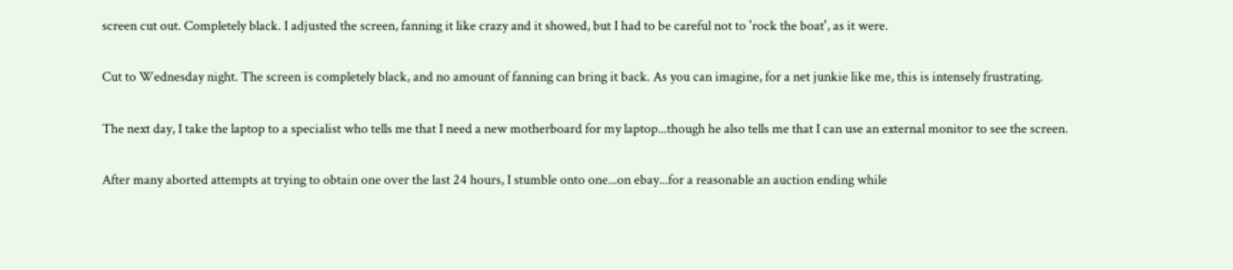screen cut out. Completely black. I adjusted the screen, fanning it like crazy and it showed, but I had to be careful not to 'rock the boat', as it were.

Cut to Wednesday night. The screen is completely black, and no amount of fanning can bring it back. As you can imagine, for a net junkie like me, this is intensely frustrating.

The next day, I take the laptop to a specialist who tells me that I need a new motherboard for my laptop...though he also tells me that I can use an external monitor to see the screen.

After many aborted attempts at trying to obtain one over the last 24 hours, I stumble onto one...on ebay...for a reasonable an auction ending while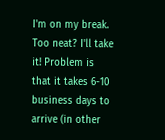I'm on my break. Too neat? I'll take it! Problem is that it takes 6-10 business days to arrive (in other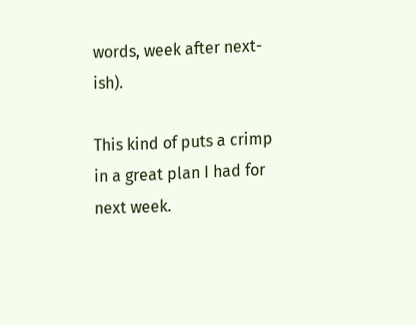words, week after next-ish).

This kind of puts a crimp in a great plan I had for next week.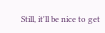Still, it'll be nice to get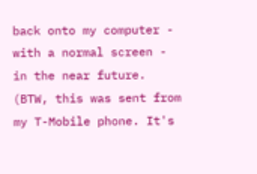back onto my computer - with a normal screen - in the near future. (BTW, this was sent from my T-Mobile phone. It's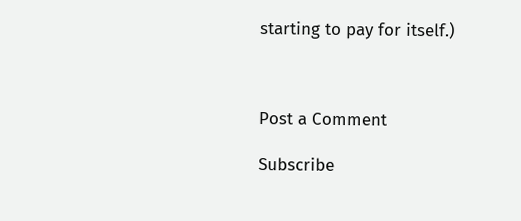starting to pay for itself.)



Post a Comment

Subscribe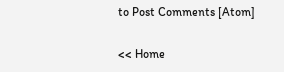to Post Comments [Atom]

<< Home